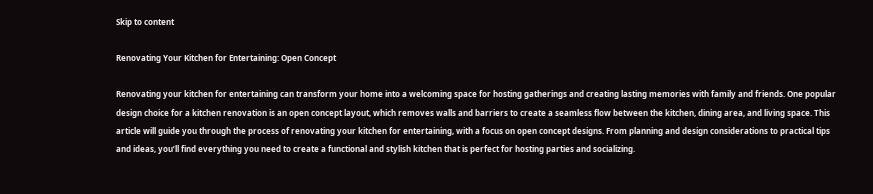Skip to content

Renovating Your Kitchen for Entertaining: Open Concept

Renovating your kitchen for entertaining can transform your home into a welcoming space for hosting gatherings and creating lasting memories with family and friends. One popular design choice for a kitchen renovation is an open concept layout, which removes walls and barriers to create a seamless flow between the kitchen, dining area, and living space. This article will guide you through the process of renovating your kitchen for entertaining, with a focus on open concept designs. From planning and design considerations to practical tips and ideas, you’ll find everything you need to create a functional and stylish kitchen that is perfect for hosting parties and socializing.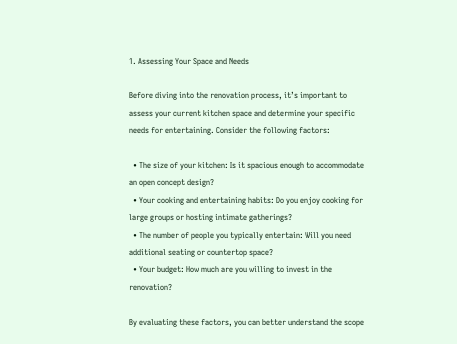1. Assessing Your Space and Needs

Before diving into the renovation process, it’s important to assess your current kitchen space and determine your specific needs for entertaining. Consider the following factors:

  • The size of your kitchen: Is it spacious enough to accommodate an open concept design?
  • Your cooking and entertaining habits: Do you enjoy cooking for large groups or hosting intimate gatherings?
  • The number of people you typically entertain: Will you need additional seating or countertop space?
  • Your budget: How much are you willing to invest in the renovation?

By evaluating these factors, you can better understand the scope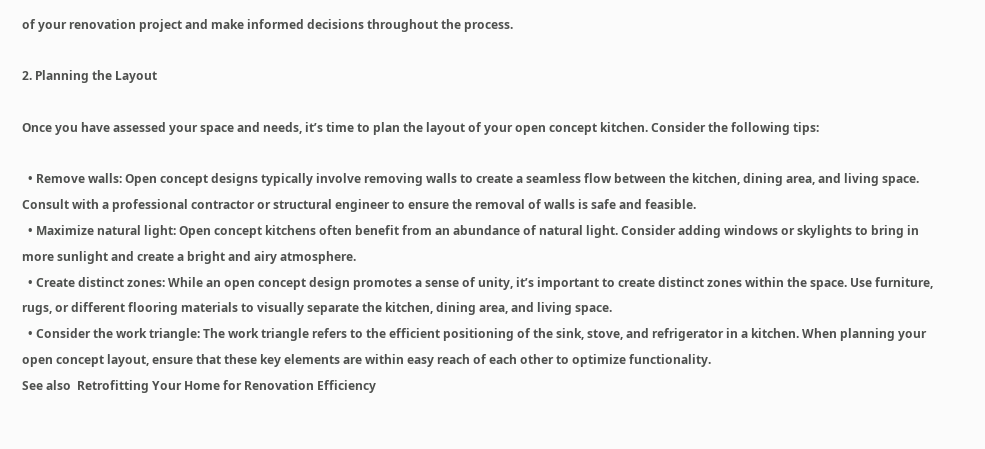of your renovation project and make informed decisions throughout the process.

2. Planning the Layout

Once you have assessed your space and needs, it’s time to plan the layout of your open concept kitchen. Consider the following tips:

  • Remove walls: Open concept designs typically involve removing walls to create a seamless flow between the kitchen, dining area, and living space. Consult with a professional contractor or structural engineer to ensure the removal of walls is safe and feasible.
  • Maximize natural light: Open concept kitchens often benefit from an abundance of natural light. Consider adding windows or skylights to bring in more sunlight and create a bright and airy atmosphere.
  • Create distinct zones: While an open concept design promotes a sense of unity, it’s important to create distinct zones within the space. Use furniture, rugs, or different flooring materials to visually separate the kitchen, dining area, and living space.
  • Consider the work triangle: The work triangle refers to the efficient positioning of the sink, stove, and refrigerator in a kitchen. When planning your open concept layout, ensure that these key elements are within easy reach of each other to optimize functionality.
See also  Retrofitting Your Home for Renovation Efficiency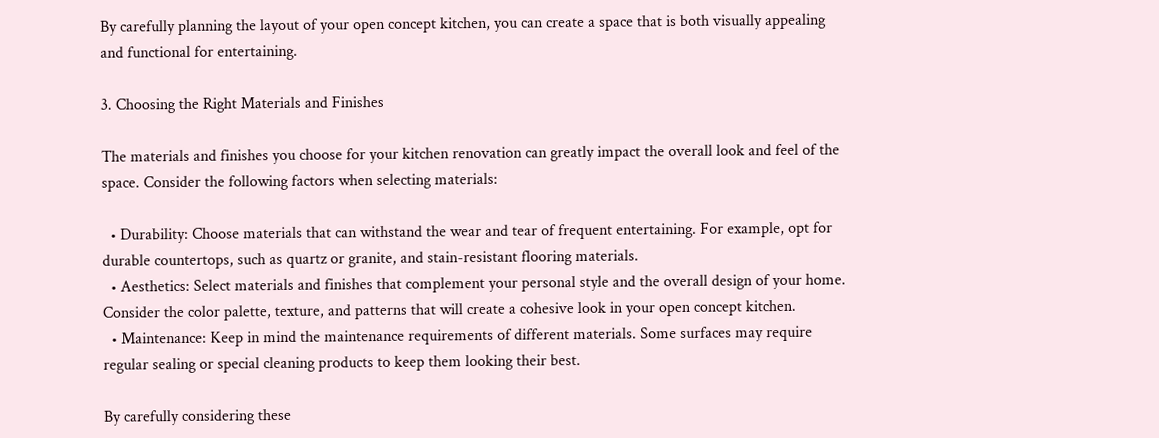By carefully planning the layout of your open concept kitchen, you can create a space that is both visually appealing and functional for entertaining.

3. Choosing the Right Materials and Finishes

The materials and finishes you choose for your kitchen renovation can greatly impact the overall look and feel of the space. Consider the following factors when selecting materials:

  • Durability: Choose materials that can withstand the wear and tear of frequent entertaining. For example, opt for durable countertops, such as quartz or granite, and stain-resistant flooring materials.
  • Aesthetics: Select materials and finishes that complement your personal style and the overall design of your home. Consider the color palette, texture, and patterns that will create a cohesive look in your open concept kitchen.
  • Maintenance: Keep in mind the maintenance requirements of different materials. Some surfaces may require regular sealing or special cleaning products to keep them looking their best.

By carefully considering these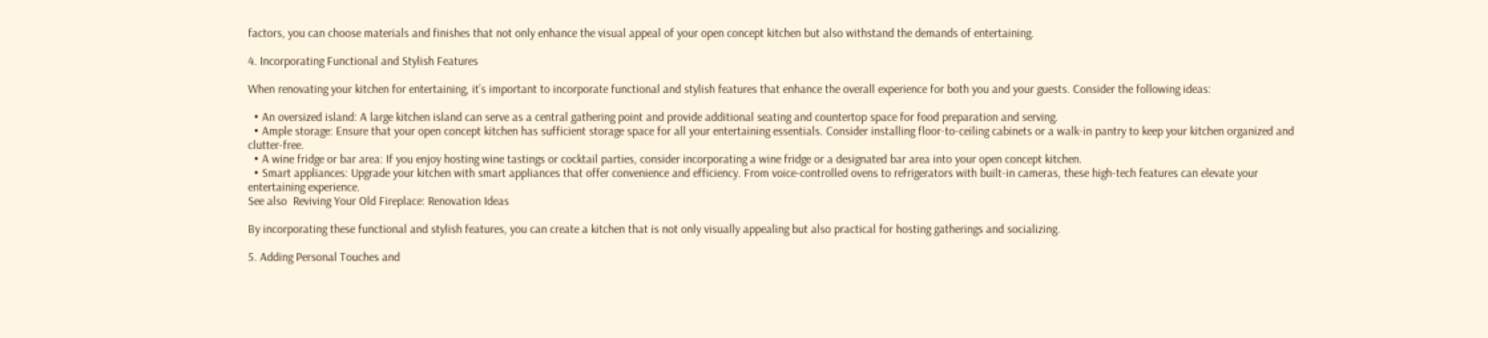factors, you can choose materials and finishes that not only enhance the visual appeal of your open concept kitchen but also withstand the demands of entertaining.

4. Incorporating Functional and Stylish Features

When renovating your kitchen for entertaining, it’s important to incorporate functional and stylish features that enhance the overall experience for both you and your guests. Consider the following ideas:

  • An oversized island: A large kitchen island can serve as a central gathering point and provide additional seating and countertop space for food preparation and serving.
  • Ample storage: Ensure that your open concept kitchen has sufficient storage space for all your entertaining essentials. Consider installing floor-to-ceiling cabinets or a walk-in pantry to keep your kitchen organized and clutter-free.
  • A wine fridge or bar area: If you enjoy hosting wine tastings or cocktail parties, consider incorporating a wine fridge or a designated bar area into your open concept kitchen.
  • Smart appliances: Upgrade your kitchen with smart appliances that offer convenience and efficiency. From voice-controlled ovens to refrigerators with built-in cameras, these high-tech features can elevate your entertaining experience.
See also  Reviving Your Old Fireplace: Renovation Ideas

By incorporating these functional and stylish features, you can create a kitchen that is not only visually appealing but also practical for hosting gatherings and socializing.

5. Adding Personal Touches and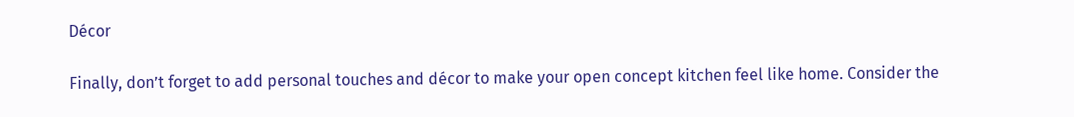Décor

Finally, don’t forget to add personal touches and décor to make your open concept kitchen feel like home. Consider the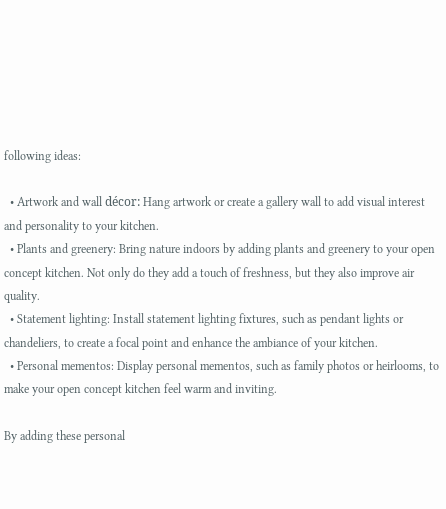following ideas:

  • Artwork and wall décor: Hang artwork or create a gallery wall to add visual interest and personality to your kitchen.
  • Plants and greenery: Bring nature indoors by adding plants and greenery to your open concept kitchen. Not only do they add a touch of freshness, but they also improve air quality.
  • Statement lighting: Install statement lighting fixtures, such as pendant lights or chandeliers, to create a focal point and enhance the ambiance of your kitchen.
  • Personal mementos: Display personal mementos, such as family photos or heirlooms, to make your open concept kitchen feel warm and inviting.

By adding these personal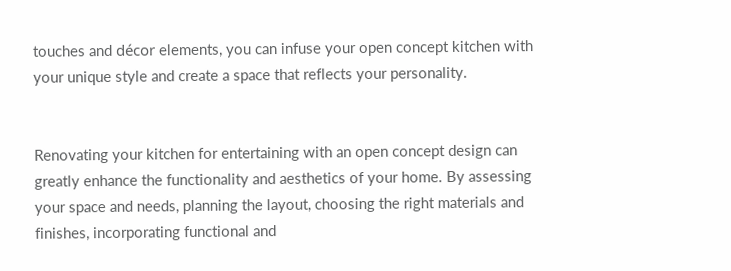touches and décor elements, you can infuse your open concept kitchen with your unique style and create a space that reflects your personality.


Renovating your kitchen for entertaining with an open concept design can greatly enhance the functionality and aesthetics of your home. By assessing your space and needs, planning the layout, choosing the right materials and finishes, incorporating functional and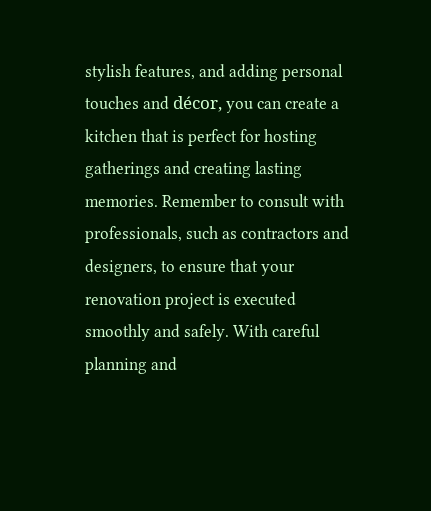stylish features, and adding personal touches and décor, you can create a kitchen that is perfect for hosting gatherings and creating lasting memories. Remember to consult with professionals, such as contractors and designers, to ensure that your renovation project is executed smoothly and safely. With careful planning and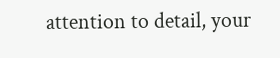attention to detail, your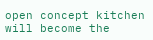open concept kitchen will become the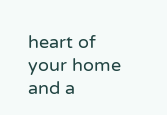heart of your home and a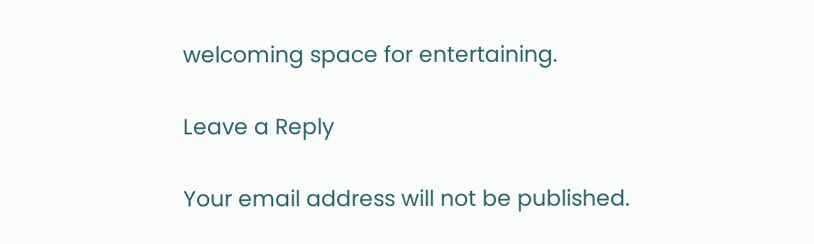welcoming space for entertaining.

Leave a Reply

Your email address will not be published.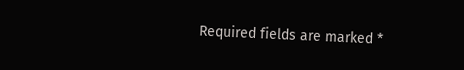Required fields are marked *